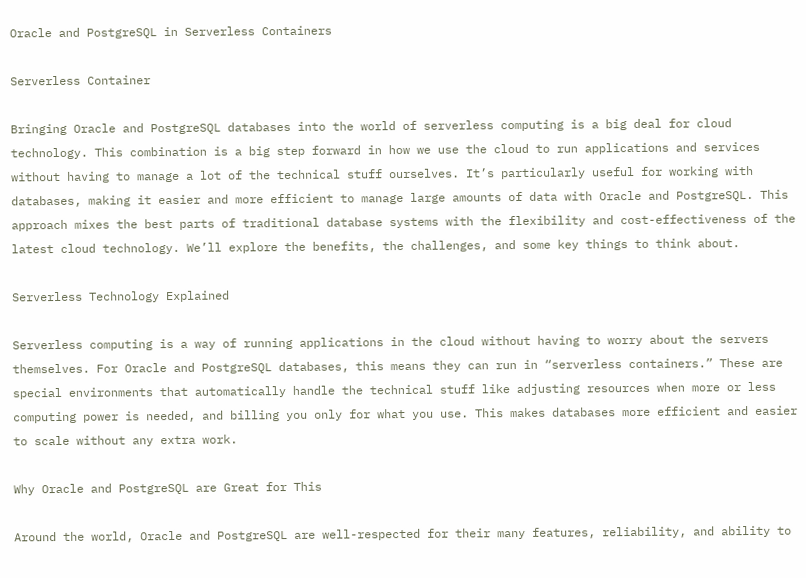Oracle and PostgreSQL in Serverless Containers

Serverless Container

Bringing Oracle and PostgreSQL databases into the world of serverless computing is a big deal for cloud technology. This combination is a big step forward in how we use the cloud to run applications and services without having to manage a lot of the technical stuff ourselves. It’s particularly useful for working with databases, making it easier and more efficient to manage large amounts of data with Oracle and PostgreSQL. This approach mixes the best parts of traditional database systems with the flexibility and cost-effectiveness of the latest cloud technology. We’ll explore the benefits, the challenges, and some key things to think about.

Serverless Technology Explained

Serverless computing is a way of running applications in the cloud without having to worry about the servers themselves. For Oracle and PostgreSQL databases, this means they can run in “serverless containers.” These are special environments that automatically handle the technical stuff like adjusting resources when more or less computing power is needed, and billing you only for what you use. This makes databases more efficient and easier to scale without any extra work.

Why Oracle and PostgreSQL are Great for This

Around the world, Oracle and PostgreSQL are well-respected for their many features, reliability, and ability to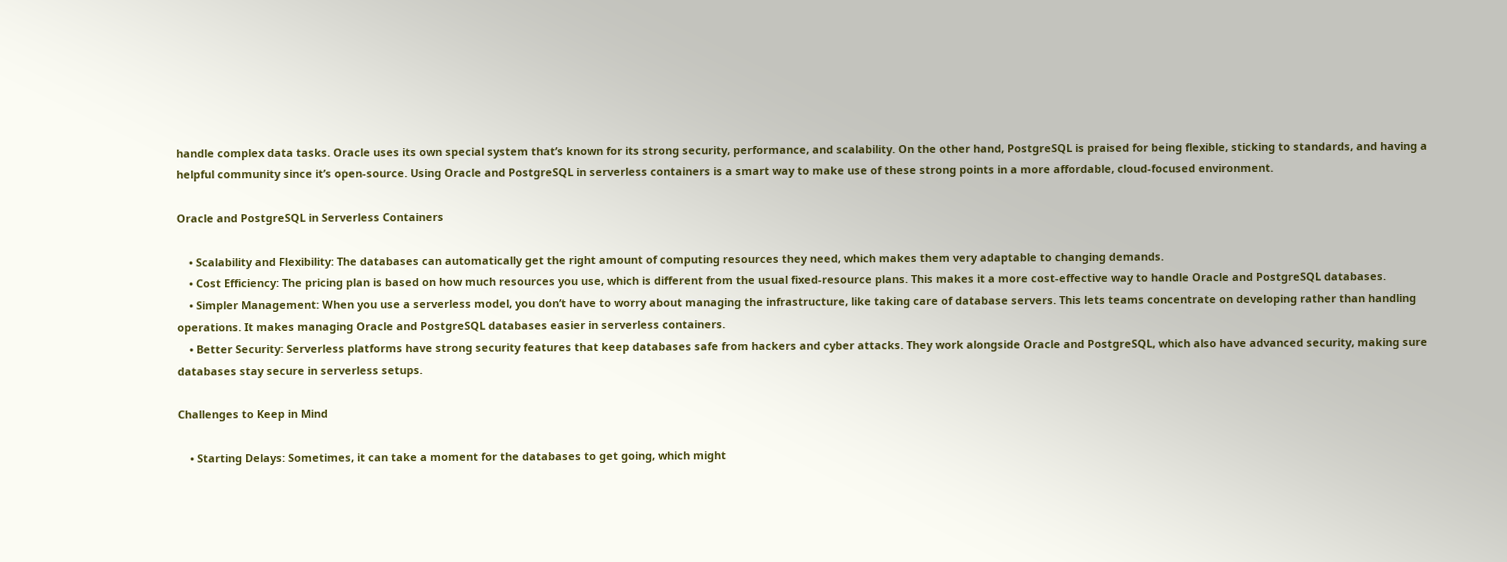handle complex data tasks. Oracle uses its own special system that’s known for its strong security, performance, and scalability. On the other hand, PostgreSQL is praised for being flexible, sticking to standards, and having a helpful community since it’s open-source. Using Oracle and PostgreSQL in serverless containers is a smart way to make use of these strong points in a more affordable, cloud-focused environment.

Oracle and PostgreSQL in Serverless Containers

    • Scalability and Flexibility: The databases can automatically get the right amount of computing resources they need, which makes them very adaptable to changing demands.
    • Cost Efficiency: The pricing plan is based on how much resources you use, which is different from the usual fixed-resource plans. This makes it a more cost-effective way to handle Oracle and PostgreSQL databases.
    • Simpler Management: When you use a serverless model, you don’t have to worry about managing the infrastructure, like taking care of database servers. This lets teams concentrate on developing rather than handling operations. It makes managing Oracle and PostgreSQL databases easier in serverless containers.
    • Better Security: Serverless platforms have strong security features that keep databases safe from hackers and cyber attacks. They work alongside Oracle and PostgreSQL, which also have advanced security, making sure databases stay secure in serverless setups.

Challenges to Keep in Mind

    • Starting Delays: Sometimes, it can take a moment for the databases to get going, which might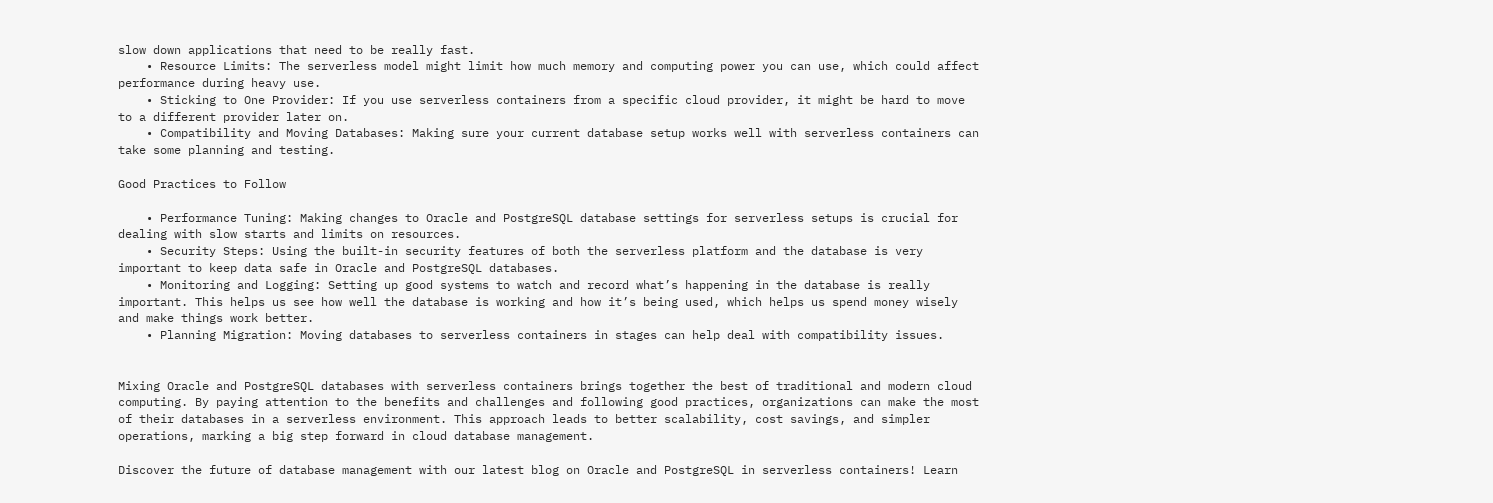slow down applications that need to be really fast.
    • Resource Limits: The serverless model might limit how much memory and computing power you can use, which could affect performance during heavy use.
    • Sticking to One Provider: If you use serverless containers from a specific cloud provider, it might be hard to move to a different provider later on.
    • Compatibility and Moving Databases: Making sure your current database setup works well with serverless containers can take some planning and testing.

Good Practices to Follow

    • Performance Tuning: Making changes to Oracle and PostgreSQL database settings for serverless setups is crucial for dealing with slow starts and limits on resources.
    • Security Steps: Using the built-in security features of both the serverless platform and the database is very important to keep data safe in Oracle and PostgreSQL databases.
    • Monitoring and Logging: Setting up good systems to watch and record what’s happening in the database is really important. This helps us see how well the database is working and how it’s being used, which helps us spend money wisely and make things work better.
    • Planning Migration: Moving databases to serverless containers in stages can help deal with compatibility issues.


Mixing Oracle and PostgreSQL databases with serverless containers brings together the best of traditional and modern cloud computing. By paying attention to the benefits and challenges and following good practices, organizations can make the most of their databases in a serverless environment. This approach leads to better scalability, cost savings, and simpler operations, marking a big step forward in cloud database management.

Discover the future of database management with our latest blog on Oracle and PostgreSQL in serverless containers! Learn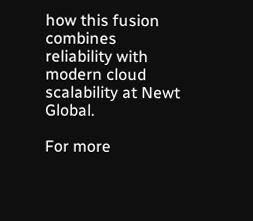how this fusion combines reliability with modern cloud scalability at Newt Global.

For more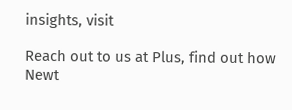insights, visit

Reach out to us at Plus, find out how Newt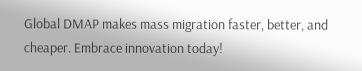Global DMAP makes mass migration faster, better, and cheaper. Embrace innovation today!